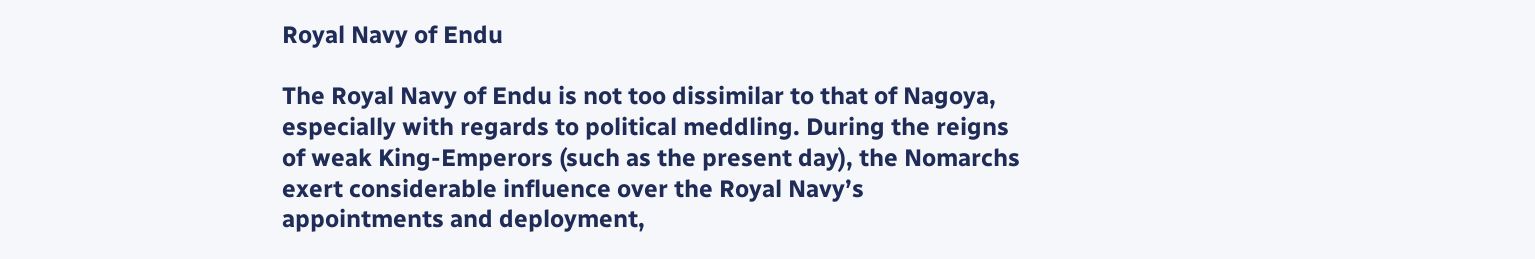Royal Navy of Endu

The Royal Navy of Endu is not too dissimilar to that of Nagoya, especially with regards to political meddling. During the reigns of weak King-Emperors (such as the present day), the Nomarchs exert considerable influence over the Royal Navy’s appointments and deployment,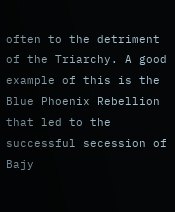often to the detriment of the Triarchy. A good example of this is the Blue Phoenix Rebellion that led to the successful secession of Bajy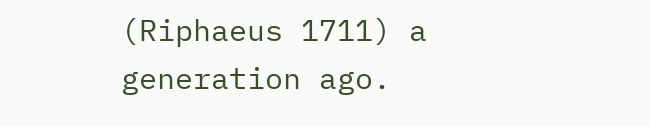(Riphaeus 1711) a generation ago.